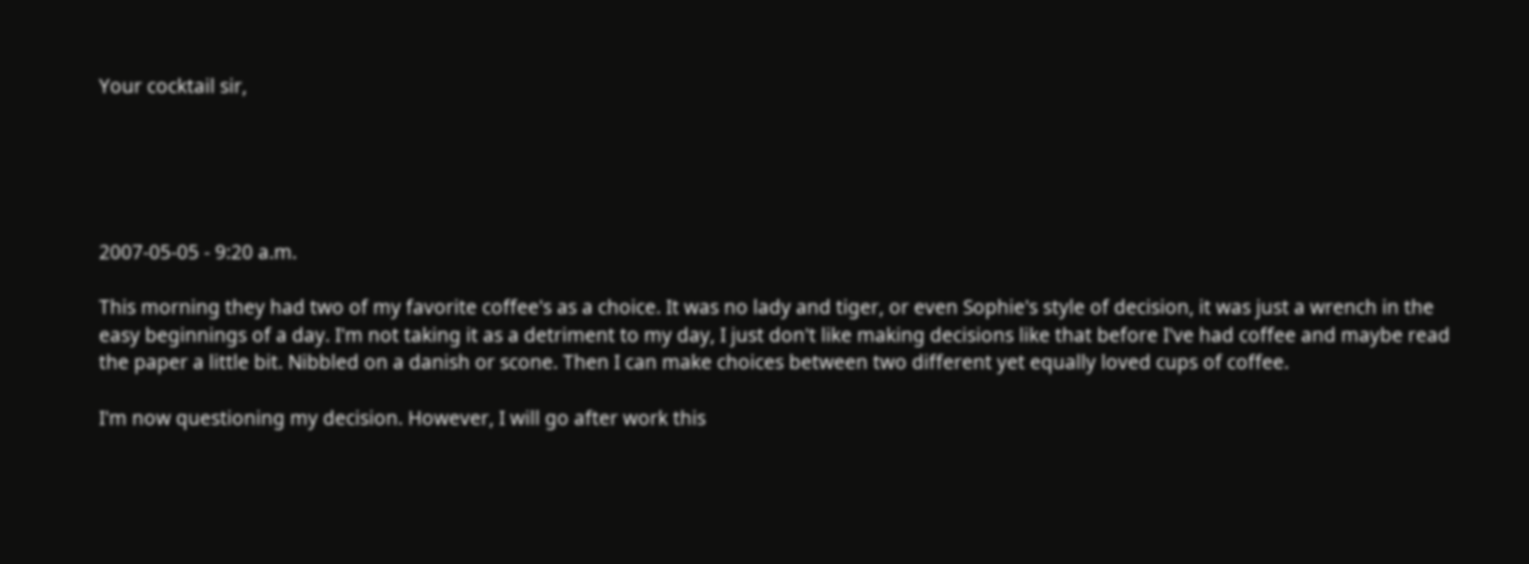Your cocktail sir,





2007-05-05 - 9:20 a.m.

This morning they had two of my favorite coffee's as a choice. It was no lady and tiger, or even Sophie's style of decision, it was just a wrench in the easy beginnings of a day. I'm not taking it as a detriment to my day, I just don't like making decisions like that before I've had coffee and maybe read the paper a little bit. Nibbled on a danish or scone. Then I can make choices between two different yet equally loved cups of coffee.

I'm now questioning my decision. However, I will go after work this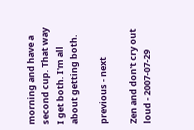morning and have a second cup. That way I get both. I'm all about getting both.

previous - next

Zen and don't cry out loud - 2007-07-29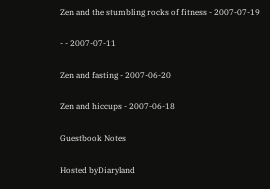Zen and the stumbling rocks of fitness - 2007-07-19

- - 2007-07-11

Zen and fasting - 2007-06-20

Zen and hiccups - 2007-06-18

Guestbook Notes

Hosted byDiaryland